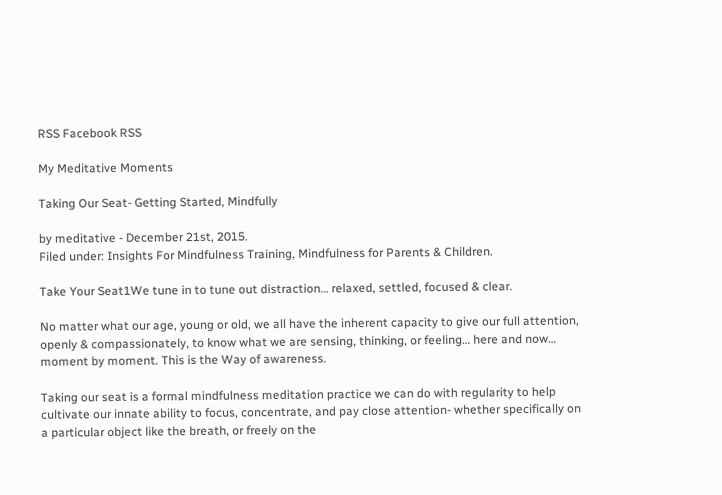RSS Facebook RSS

My Meditative Moments

Taking Our Seat- Getting Started, Mindfully

by meditative - December 21st, 2015.
Filed under: Insights For Mindfulness Training, Mindfulness for Parents & Children.

Take Your Seat1We tune in to tune out distraction… relaxed, settled, focused & clear.

No matter what our age, young or old, we all have the inherent capacity to give our full attention, openly & compassionately, to know what we are sensing, thinking, or feeling… here and now… moment by moment. This is the Way of awareness.

Taking our seat is a formal mindfulness meditation practice we can do with regularity to help cultivate our innate ability to focus, concentrate, and pay close attention- whether specifically on a particular object like the breath, or freely on the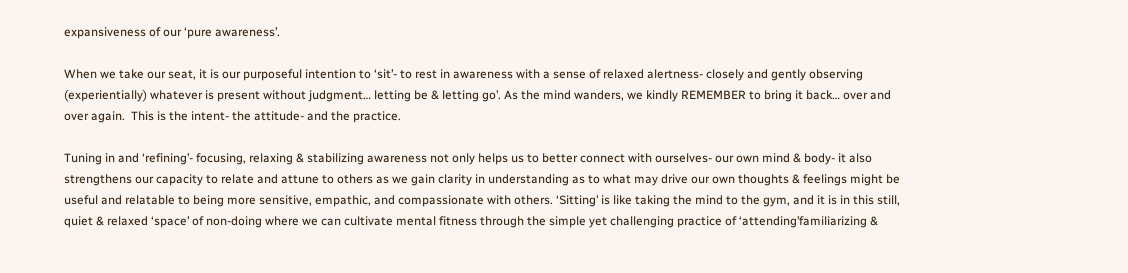expansiveness of our ‘pure awareness’.

When we take our seat, it is our purposeful intention to ‘sit’- to rest in awareness with a sense of relaxed alertness- closely and gently observing (experientially) whatever is present without judgment… letting be & letting go’. As the mind wanders, we kindly REMEMBER to bring it back… over and over again.  This is the intent- the attitude- and the practice.

Tuning in and ‘refining’- focusing, relaxing & stabilizing awareness not only helps us to better connect with ourselves- our own mind & body- it also strengthens our capacity to relate and attune to others as we gain clarity in understanding as to what may drive our own thoughts & feelings might be useful and relatable to being more sensitive, empathic, and compassionate with others. ‘Sitting’ is like taking the mind to the gym, and it is in this still, quiet & relaxed ‘space’ of non-doing where we can cultivate mental fitness through the simple yet challenging practice of ‘attending’familiarizing &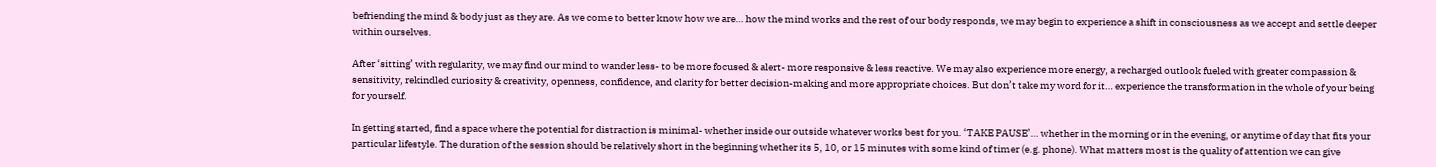befriending the mind & body just as they are. As we come to better know how we are… how the mind works and the rest of our body responds, we may begin to experience a shift in consciousness as we accept and settle deeper within ourselves.

After ‘sitting’ with regularity, we may find our mind to wander less- to be more focused & alert- more responsive & less reactive. We may also experience more energy, a recharged outlook fueled with greater compassion & sensitivity, rekindled curiosity & creativity, openness, confidence, and clarity for better decision-making and more appropriate choices. But don’t take my word for it… experience the transformation in the whole of your being for yourself.

In getting started, find a space where the potential for distraction is minimal- whether inside our outside whatever works best for you. ‘TAKE PAUSE’… whether in the morning or in the evening, or anytime of day that fits your particular lifestyle. The duration of the session should be relatively short in the beginning whether its 5, 10, or 15 minutes with some kind of timer (e.g. phone). What matters most is the quality of attention we can give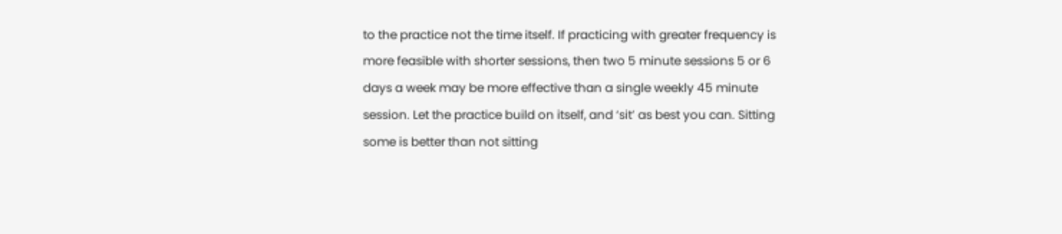to the practice not the time itself. If practicing with greater frequency is more feasible with shorter sessions, then two 5 minute sessions 5 or 6 days a week may be more effective than a single weekly 45 minute session. Let the practice build on itself, and ‘sit’ as best you can. Sitting some is better than not sitting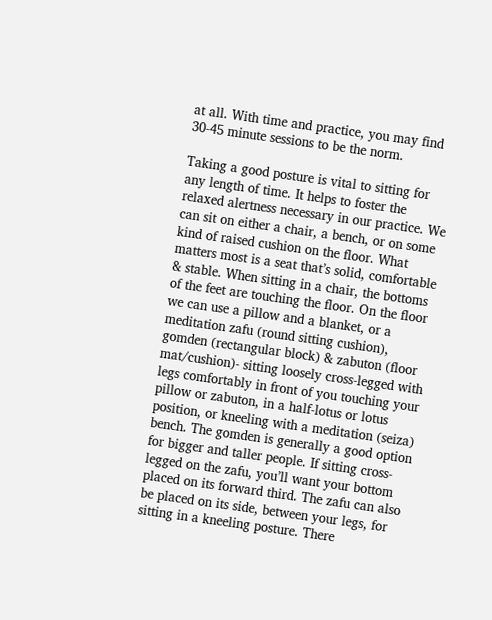at all. With time and practice, you may find 30-45 minute sessions to be the norm.

Taking a good posture is vital to sitting for any length of time. It helps to foster the relaxed alertness necessary in our practice. We can sit on either a chair, a bench, or on some kind of raised cushion on the floor. What matters most is a seat that’s solid, comfortable & stable. When sitting in a chair, the bottoms of the feet are touching the floor. On the floor we can use a pillow and a blanket, or a meditation zafu (round sitting cushion), gomden (rectangular block) & zabuton (floor mat/cushion)- sitting loosely cross-legged with legs comfortably in front of you touching your pillow or zabuton, in a half-lotus or lotus position, or kneeling with a meditation (seiza) bench. The gomden is generally a good option for bigger and taller people. If sitting cross-legged on the zafu, you’ll want your bottom placed on its forward third. The zafu can also be placed on its side, between your legs, for sitting in a kneeling posture. There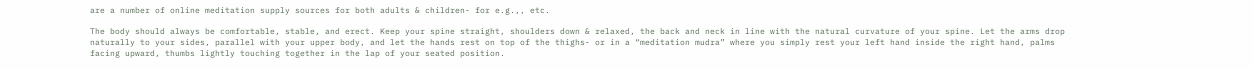are a number of online meditation supply sources for both adults & children- for e.g.,, etc.

The body should always be comfortable, stable, and erect. Keep your spine straight, shoulders down & relaxed, the back and neck in line with the natural curvature of your spine. Let the arms drop naturally to your sides, parallel with your upper body, and let the hands rest on top of the thighs- or in a “meditation mudra” where you simply rest your left hand inside the right hand, palms facing upward, thumbs lightly touching together in the lap of your seated position.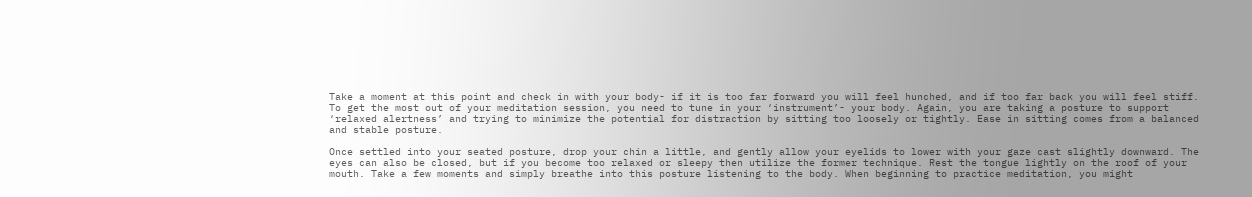Take a moment at this point and check in with your body- if it is too far forward you will feel hunched, and if too far back you will feel stiff. To get the most out of your meditation session, you need to tune in your ‘instrument’- your body. Again, you are taking a posture to support ‘relaxed alertness’ and trying to minimize the potential for distraction by sitting too loosely or tightly. Ease in sitting comes from a balanced and stable posture.

Once settled into your seated posture, drop your chin a little, and gently allow your eyelids to lower with your gaze cast slightly downward. The eyes can also be closed, but if you become too relaxed or sleepy then utilize the former technique. Rest the tongue lightly on the roof of your mouth. Take a few moments and simply breathe into this posture listening to the body. When beginning to practice meditation, you might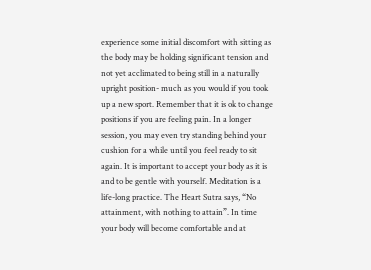experience some initial discomfort with sitting as the body may be holding significant tension and not yet acclimated to being still in a naturally upright position- much as you would if you took up a new sport. Remember that it is ok to change positions if you are feeling pain. In a longer session, you may even try standing behind your cushion for a while until you feel ready to sit again. It is important to accept your body as it is and to be gentle with yourself. Meditation is a life-long practice. The Heart Sutra says, “No attainment, with nothing to attain”. In time your body will become comfortable and at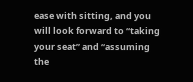ease with sitting, and you will look forward to “taking your seat” and “assuming the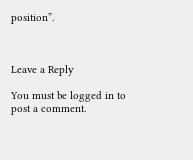position”.



Leave a Reply

You must be logged in to post a comment.